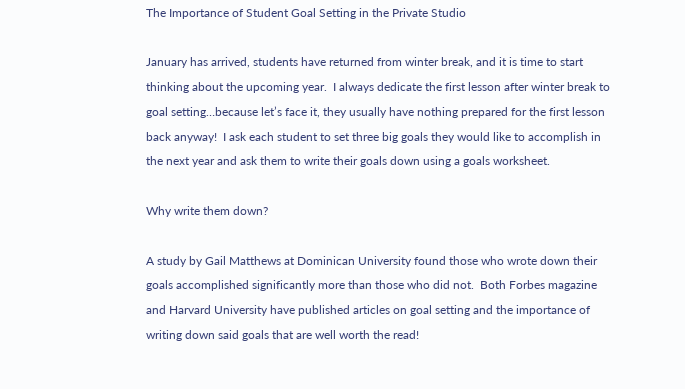The Importance of Student Goal Setting in the Private Studio

January has arrived, students have returned from winter break, and it is time to start thinking about the upcoming year.  I always dedicate the first lesson after winter break to goal setting…because let’s face it, they usually have nothing prepared for the first lesson back anyway!  I ask each student to set three big goals they would like to accomplish in the next year and ask them to write their goals down using a goals worksheet.

Why write them down?

A study by Gail Matthews at Dominican University found those who wrote down their goals accomplished significantly more than those who did not.  Both Forbes magazine and Harvard University have published articles on goal setting and the importance of writing down said goals that are well worth the read!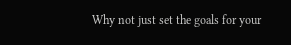Why not just set the goals for your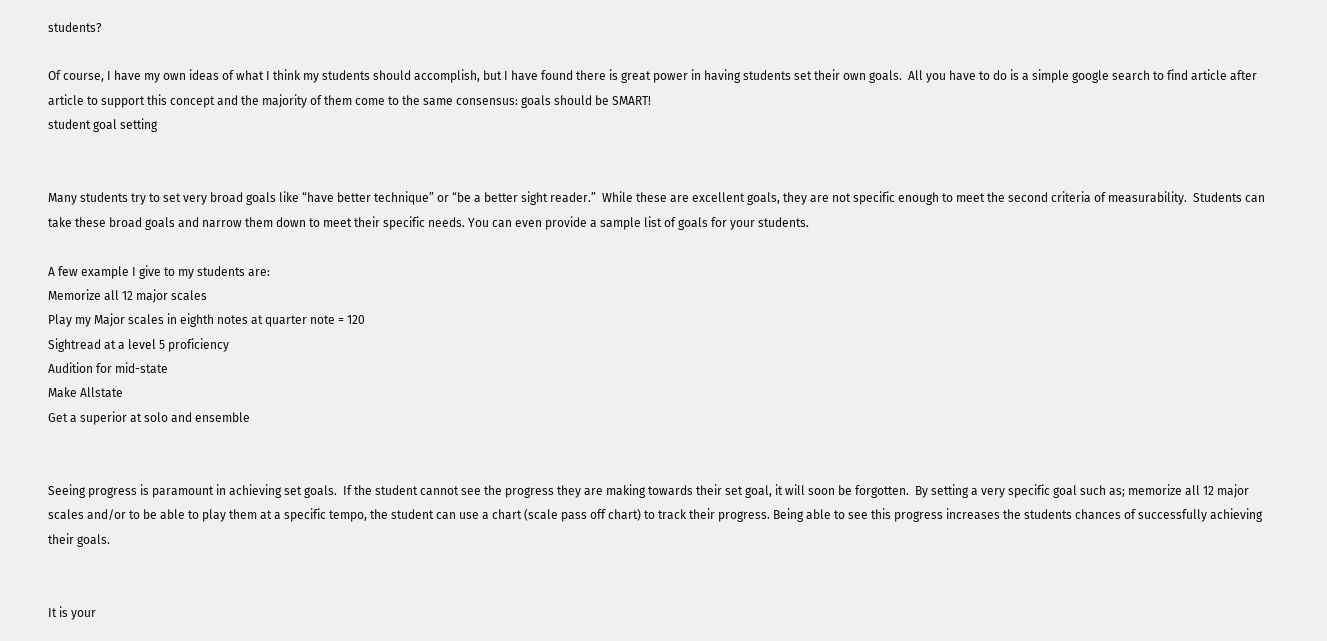students?

Of course, I have my own ideas of what I think my students should accomplish, but I have found there is great power in having students set their own goals.  All you have to do is a simple google search to find article after article to support this concept and the majority of them come to the same consensus: goals should be SMART!
student goal setting


Many students try to set very broad goals like “have better technique” or “be a better sight reader.”  While these are excellent goals, they are not specific enough to meet the second criteria of measurability.  Students can take these broad goals and narrow them down to meet their specific needs. You can even provide a sample list of goals for your students.

A few example I give to my students are:
Memorize all 12 major scales
Play my Major scales in eighth notes at quarter note = 120
Sightread at a level 5 proficiency
Audition for mid-state
Make Allstate
Get a superior at solo and ensemble


Seeing progress is paramount in achieving set goals.  If the student cannot see the progress they are making towards their set goal, it will soon be forgotten.  By setting a very specific goal such as; memorize all 12 major scales and/or to be able to play them at a specific tempo, the student can use a chart (scale pass off chart) to track their progress. Being able to see this progress increases the students chances of successfully achieving their goals.


It is your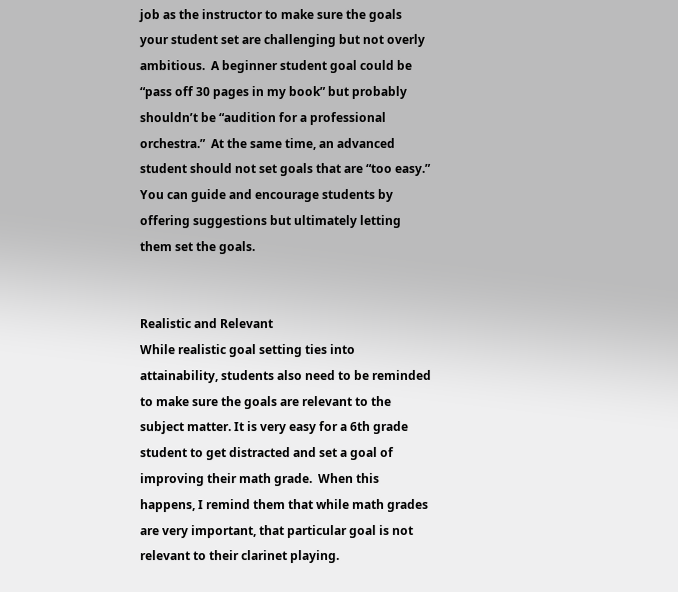job as the instructor to make sure the goals your student set are challenging but not overly ambitious.  A beginner student goal could be “pass off 30 pages in my book” but probably shouldn’t be “audition for a professional orchestra.”  At the same time, an advanced student should not set goals that are “too easy.” You can guide and encourage students by offering suggestions but ultimately letting them set the goals.


Realistic and Relevant
While realistic goal setting ties into attainability, students also need to be reminded to make sure the goals are relevant to the subject matter. It is very easy for a 6th grade student to get distracted and set a goal of improving their math grade.  When this happens, I remind them that while math grades are very important, that particular goal is not relevant to their clarinet playing.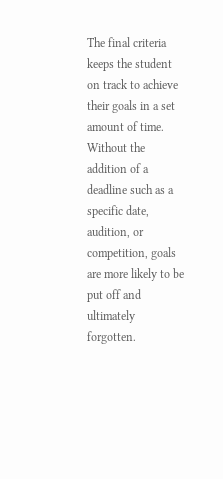The final criteria keeps the student on track to achieve their goals in a set amount of time. Without the addition of a deadline such as a specific date, audition, or competition, goals are more likely to be put off and ultimately forgotten.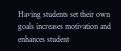Having students set their own goals increases motivation and enhances student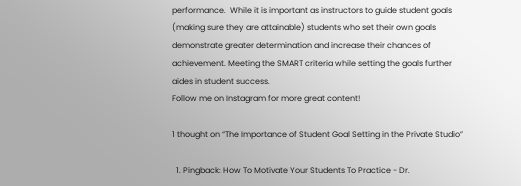performance.  While it is important as instructors to guide student goals (making sure they are attainable) students who set their own goals demonstrate greater determination and increase their chances of achievement. Meeting the SMART criteria while setting the goals further aides in student success.
Follow me on Instagram for more great content!

1 thought on “The Importance of Student Goal Setting in the Private Studio”

  1. Pingback: How To Motivate Your Students To Practice - Dr.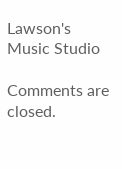Lawson's Music Studio

Comments are closed.